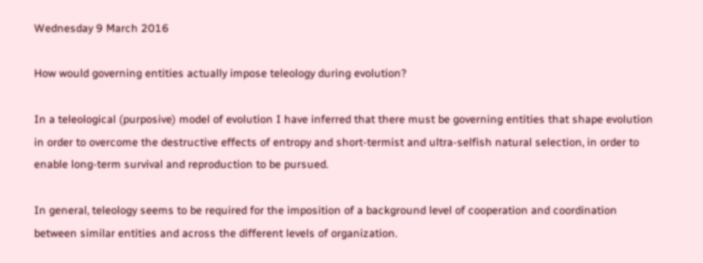Wednesday 9 March 2016

How would governing entities actually impose teleology during evolution?

In a teleological (purposive) model of evolution I have inferred that there must be governing entities that shape evolution in order to overcome the destructive effects of entropy and short-termist and ultra-selfish natural selection, in order to enable long-term survival and reproduction to be pursued.

In general, teleology seems to be required for the imposition of a background level of cooperation and coordination between similar entities and across the different levels of organization.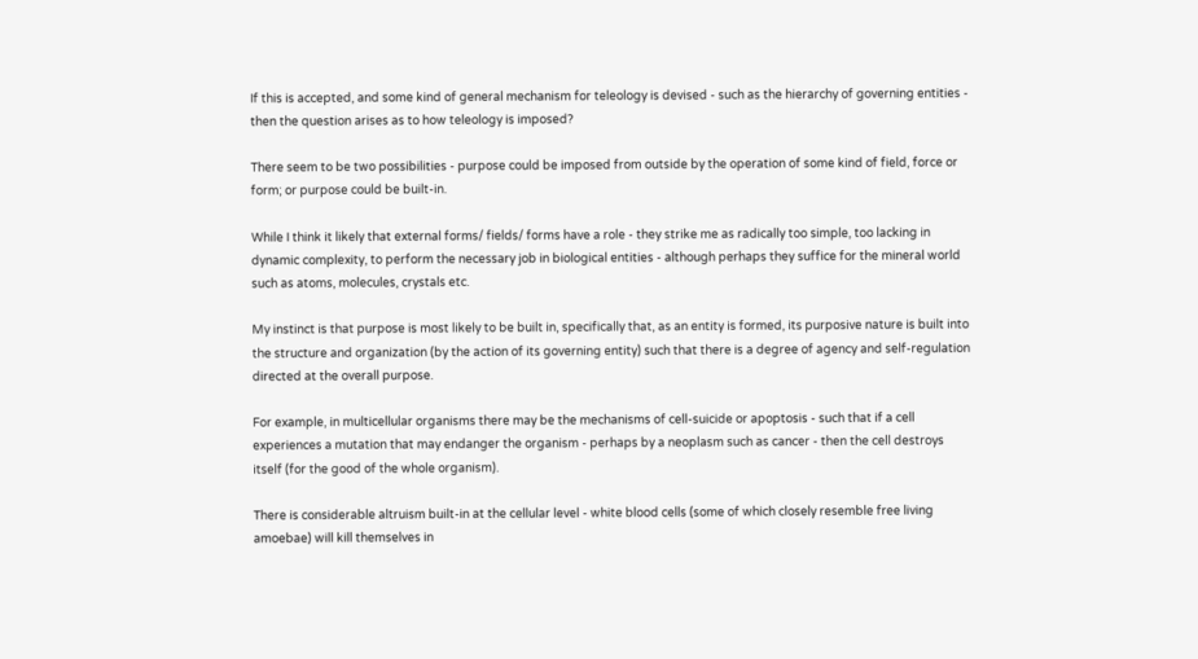If this is accepted, and some kind of general mechanism for teleology is devised - such as the hierarchy of governing entities - then the question arises as to how teleology is imposed?

There seem to be two possibilities - purpose could be imposed from outside by the operation of some kind of field, force or form; or purpose could be built-in.

While I think it likely that external forms/ fields/ forms have a role - they strike me as radically too simple, too lacking in dynamic complexity, to perform the necessary job in biological entities - although perhaps they suffice for the mineral world such as atoms, molecules, crystals etc.

My instinct is that purpose is most likely to be built in, specifically that, as an entity is formed, its purposive nature is built into the structure and organization (by the action of its governing entity) such that there is a degree of agency and self-regulation directed at the overall purpose.

For example, in multicellular organisms there may be the mechanisms of cell-suicide or apoptosis - such that if a cell experiences a mutation that may endanger the organism - perhaps by a neoplasm such as cancer - then the cell destroys itself (for the good of the whole organism).

There is considerable altruism built-in at the cellular level - white blood cells (some of which closely resemble free living amoebae) will kill themselves in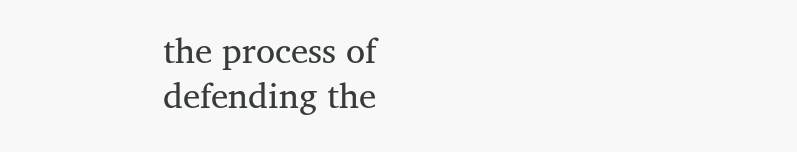the process of defending the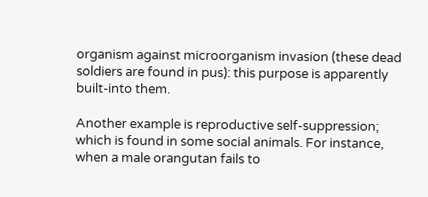organism against microorganism invasion (these dead soldiers are found in pus): this purpose is apparently built-into them.

Another example is reproductive self-suppression; which is found in some social animals. For instance, when a male orangutan fails to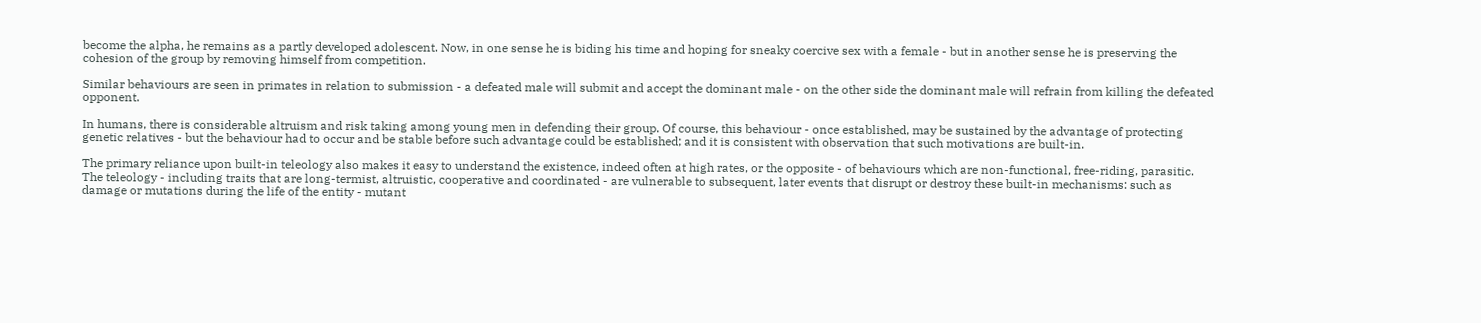become the alpha, he remains as a partly developed adolescent. Now, in one sense he is biding his time and hoping for sneaky coercive sex with a female - but in another sense he is preserving the cohesion of the group by removing himself from competition.

Similar behaviours are seen in primates in relation to submission - a defeated male will submit and accept the dominant male - on the other side the dominant male will refrain from killing the defeated opponent.

In humans, there is considerable altruism and risk taking among young men in defending their group. Of course, this behaviour - once established, may be sustained by the advantage of protecting genetic relatives - but the behaviour had to occur and be stable before such advantage could be established; and it is consistent with observation that such motivations are built-in.

The primary reliance upon built-in teleology also makes it easy to understand the existence, indeed often at high rates, or the opposite - of behaviours which are non-functional, free-riding, parasitic. The teleology - including traits that are long-termist, altruistic, cooperative and coordinated - are vulnerable to subsequent, later events that disrupt or destroy these built-in mechanisms: such as damage or mutations during the life of the entity - mutant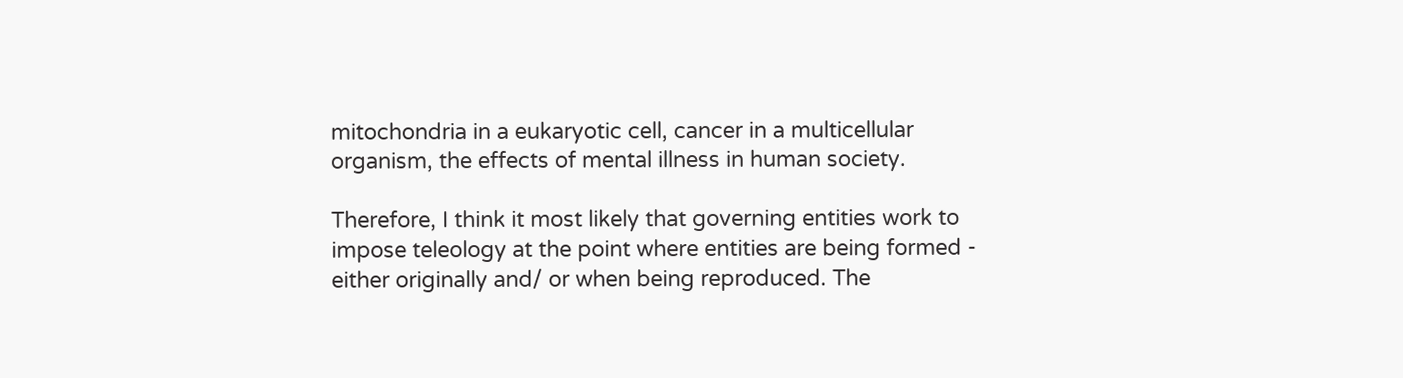mitochondria in a eukaryotic cell, cancer in a multicellular organism, the effects of mental illness in human society.

Therefore, I think it most likely that governing entities work to impose teleology at the point where entities are being formed - either originally and/ or when being reproduced. The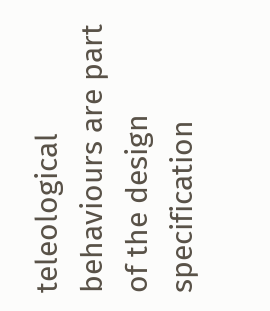teleological behaviours are part of the design specification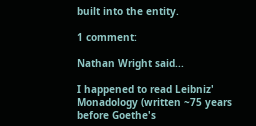built into the entity.

1 comment:

Nathan Wright said...

I happened to read Leibniz' Monadology (written ~75 years before Goethe's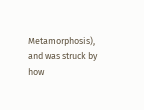Metamorphosis), and was struck by how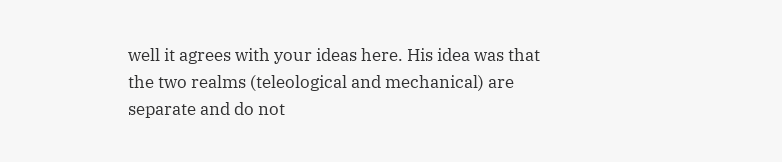well it agrees with your ideas here. His idea was that the two realms (teleological and mechanical) are separate and do not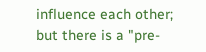influence each other; but there is a "pre-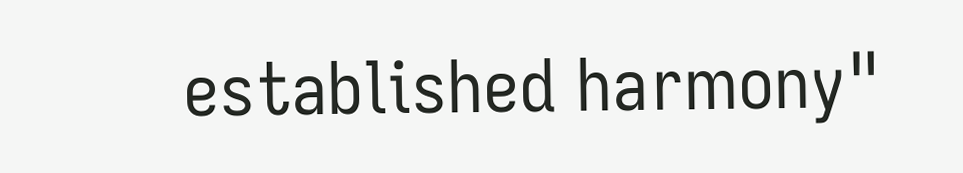established harmony"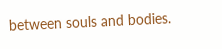between souls and bodies.